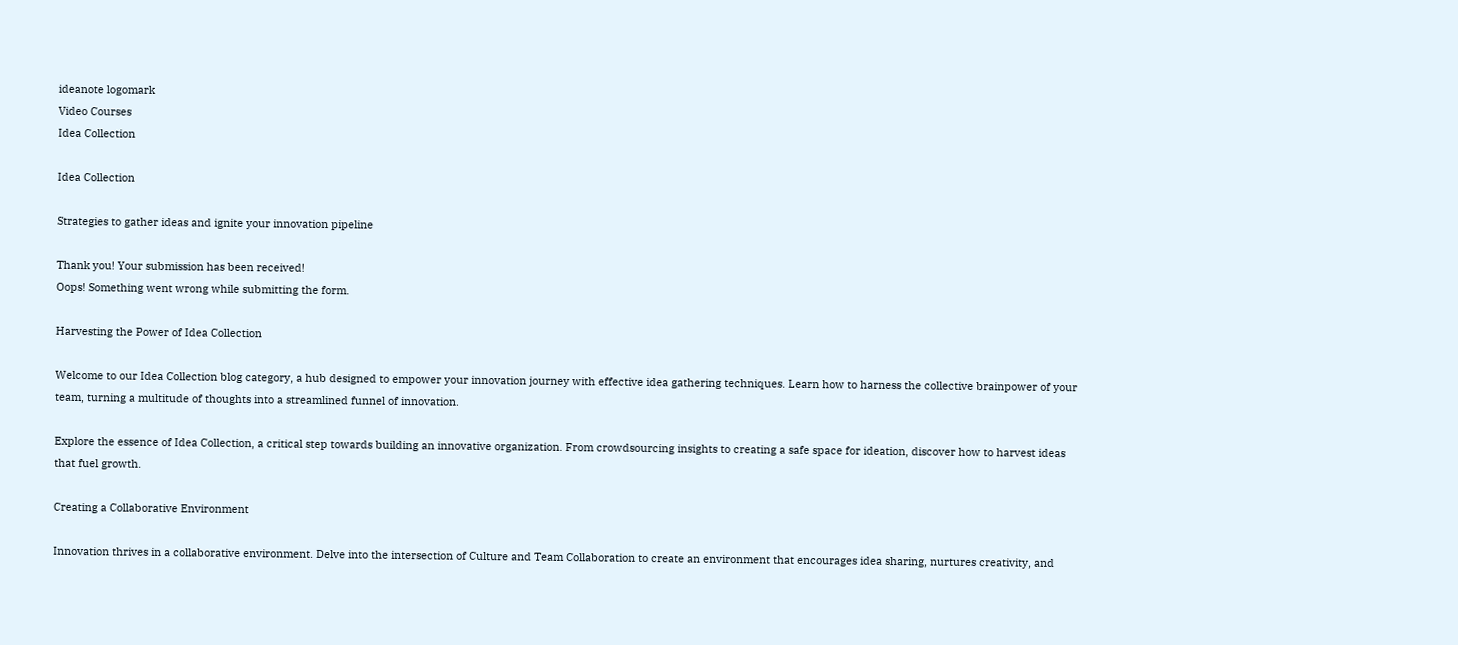ideanote logomark
Video Courses
Idea Collection

Idea Collection

Strategies to gather ideas and ignite your innovation pipeline

Thank you! Your submission has been received!
Oops! Something went wrong while submitting the form.

Harvesting the Power of Idea Collection

Welcome to our Idea Collection blog category, a hub designed to empower your innovation journey with effective idea gathering techniques. Learn how to harness the collective brainpower of your team, turning a multitude of thoughts into a streamlined funnel of innovation.

Explore the essence of Idea Collection, a critical step towards building an innovative organization. From crowdsourcing insights to creating a safe space for ideation, discover how to harvest ideas that fuel growth.

Creating a Collaborative Environment

Innovation thrives in a collaborative environment. Delve into the intersection of Culture and Team Collaboration to create an environment that encourages idea sharing, nurtures creativity, and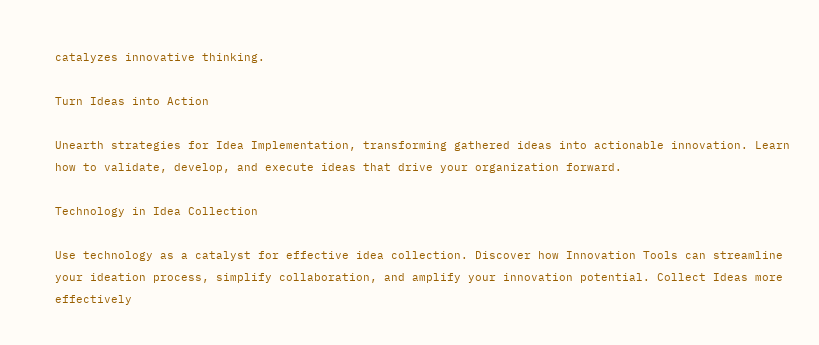catalyzes innovative thinking.

Turn Ideas into Action

Unearth strategies for Idea Implementation, transforming gathered ideas into actionable innovation. Learn how to validate, develop, and execute ideas that drive your organization forward.

Technology in Idea Collection

Use technology as a catalyst for effective idea collection. Discover how Innovation Tools can streamline your ideation process, simplify collaboration, and amplify your innovation potential. Collect Ideas more effectively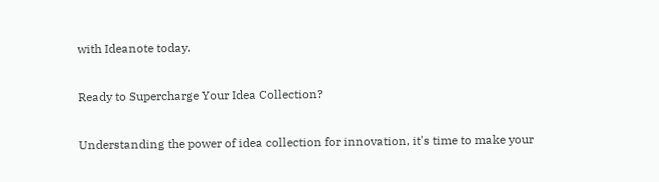with Ideanote today.

Ready to Supercharge Your Idea Collection?

Understanding the power of idea collection for innovation, it's time to make your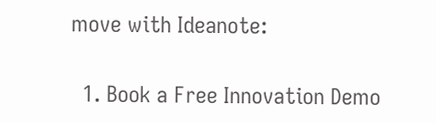move with Ideanote:

  1. Book a Free Innovation Demo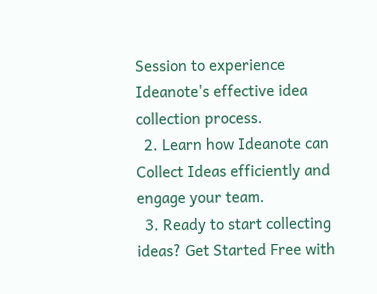Session to experience Ideanote's effective idea collection process.
  2. Learn how Ideanote can Collect Ideas efficiently and engage your team.
  3. Ready to start collecting ideas? Get Started Free with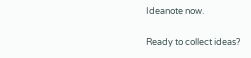Ideanote now.

Ready to collect ideas?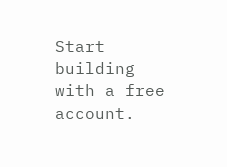Start building with a free account.